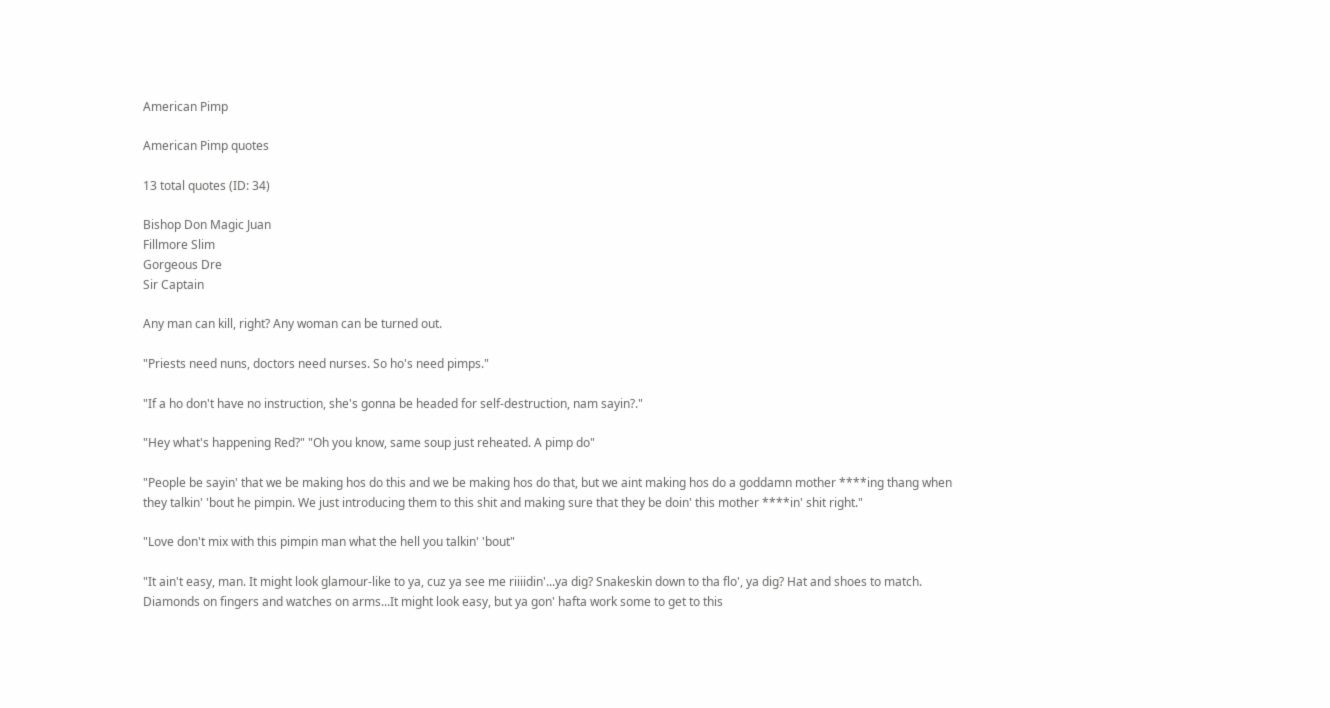American Pimp

American Pimp quotes

13 total quotes (ID: 34)

Bishop Don Magic Juan
Fillmore Slim
Gorgeous Dre
Sir Captain

Any man can kill, right? Any woman can be turned out.

"Priests need nuns, doctors need nurses. So ho's need pimps."

"If a ho don't have no instruction, she's gonna be headed for self-destruction, nam sayin?."

"Hey what's happening Red?" "Oh you know, same soup just reheated. A pimp do"

"People be sayin' that we be making hos do this and we be making hos do that, but we aint making hos do a goddamn mother ****ing thang when they talkin' 'bout he pimpin. We just introducing them to this shit and making sure that they be doin' this mother ****in' shit right."

"Love don't mix with this pimpin man what the hell you talkin' 'bout"

"It ain't easy, man. It might look glamour-like to ya, cuz ya see me riiiidin'...ya dig? Snakeskin down to tha flo', ya dig? Hat and shoes to match. Diamonds on fingers and watches on arms...It might look easy, but ya gon' hafta work some to get to this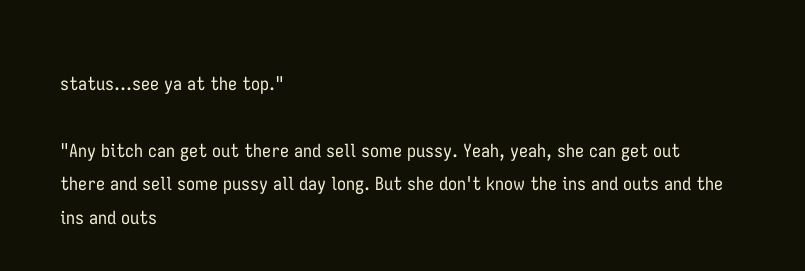status...see ya at the top."

"Any bitch can get out there and sell some pussy. Yeah, yeah, she can get out there and sell some pussy all day long. But she don't know the ins and outs and the ins and outs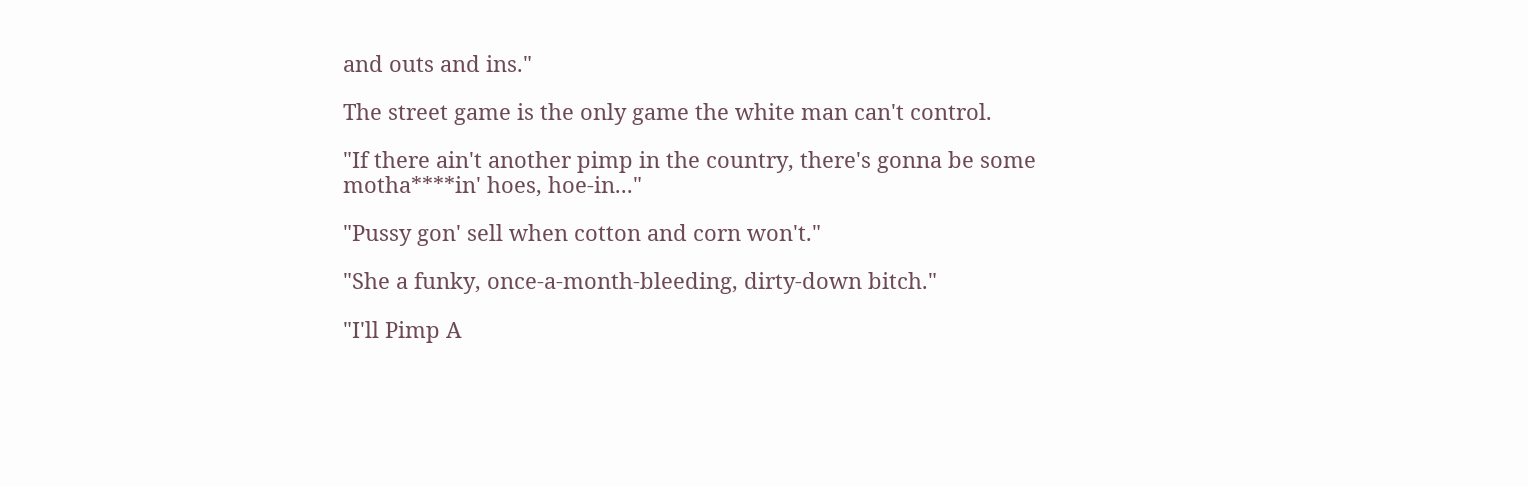and outs and ins."

The street game is the only game the white man can't control.

"If there ain't another pimp in the country, there's gonna be some motha****in' hoes, hoe-in..."

"Pussy gon' sell when cotton and corn won't."

"She a funky, once-a-month-bleeding, dirty-down bitch."

"I'll Pimp A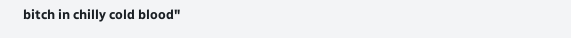bitch in chilly cold blood"